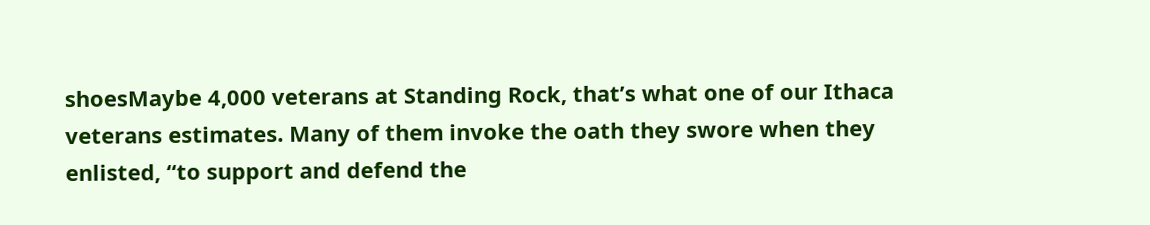shoesMaybe 4,000 veterans at Standing Rock, that’s what one of our Ithaca veterans estimates. Many of them invoke the oath they swore when they enlisted, “to support and defend the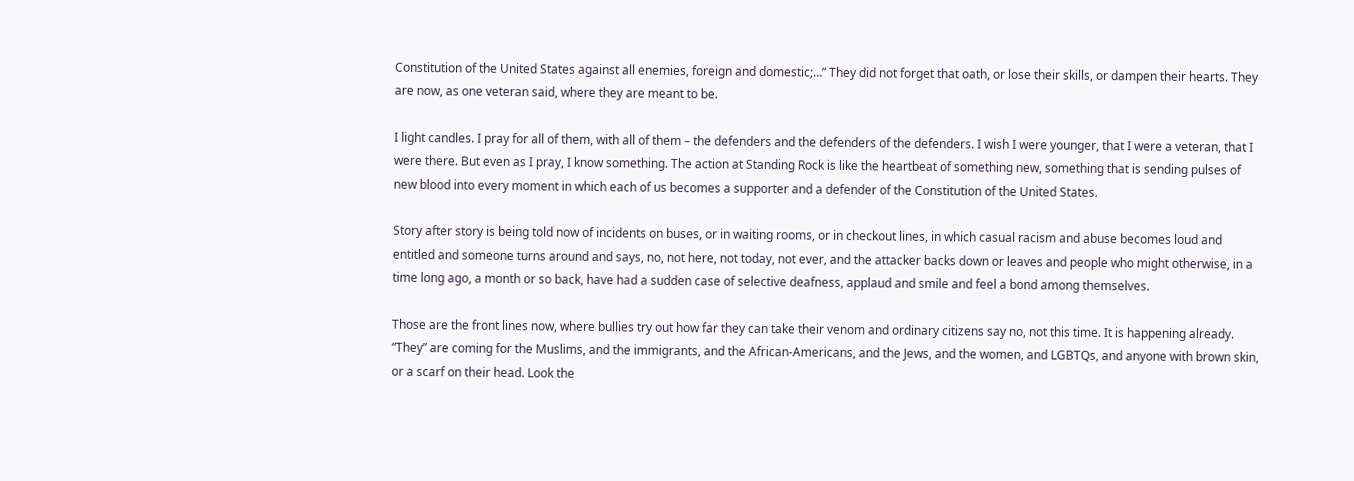Constitution of the United States against all enemies, foreign and domestic;…” They did not forget that oath, or lose their skills, or dampen their hearts. They are now, as one veteran said, where they are meant to be.

I light candles. I pray for all of them, with all of them – the defenders and the defenders of the defenders. I wish I were younger, that I were a veteran, that I were there. But even as I pray, I know something. The action at Standing Rock is like the heartbeat of something new, something that is sending pulses of new blood into every moment in which each of us becomes a supporter and a defender of the Constitution of the United States.

Story after story is being told now of incidents on buses, or in waiting rooms, or in checkout lines, in which casual racism and abuse becomes loud and entitled and someone turns around and says, no, not here, not today, not ever, and the attacker backs down or leaves and people who might otherwise, in a time long ago, a month or so back, have had a sudden case of selective deafness, applaud and smile and feel a bond among themselves.

Those are the front lines now, where bullies try out how far they can take their venom and ordinary citizens say no, not this time. It is happening already. “They” are coming for the Muslims, and the immigrants, and the African-Americans, and the Jews, and the women, and LGBTQs, and anyone with brown skin, or a scarf on their head. Look the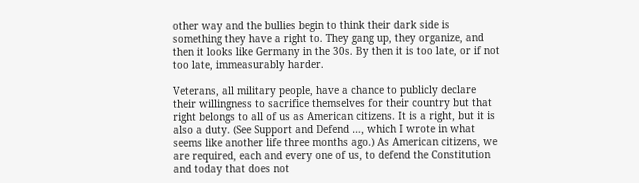other way and the bullies begin to think their dark side is something they have a right to. They gang up, they organize, and then it looks like Germany in the 30s. By then it is too late, or if not too late, immeasurably harder.

Veterans, all military people, have a chance to publicly declare their willingness to sacrifice themselves for their country but that right belongs to all of us as American citizens. It is a right, but it is also a duty. (See Support and Defend …, which I wrote in what seems like another life three months ago.) As American citizens, we are required, each and every one of us, to defend the Constitution and today that does not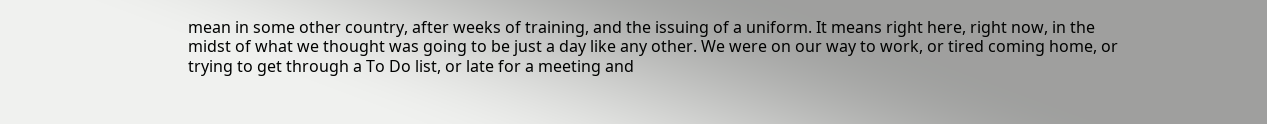mean in some other country, after weeks of training, and the issuing of a uniform. It means right here, right now, in the midst of what we thought was going to be just a day like any other. We were on our way to work, or tired coming home, or trying to get through a To Do list, or late for a meeting and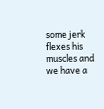some jerk flexes his muscles and we have a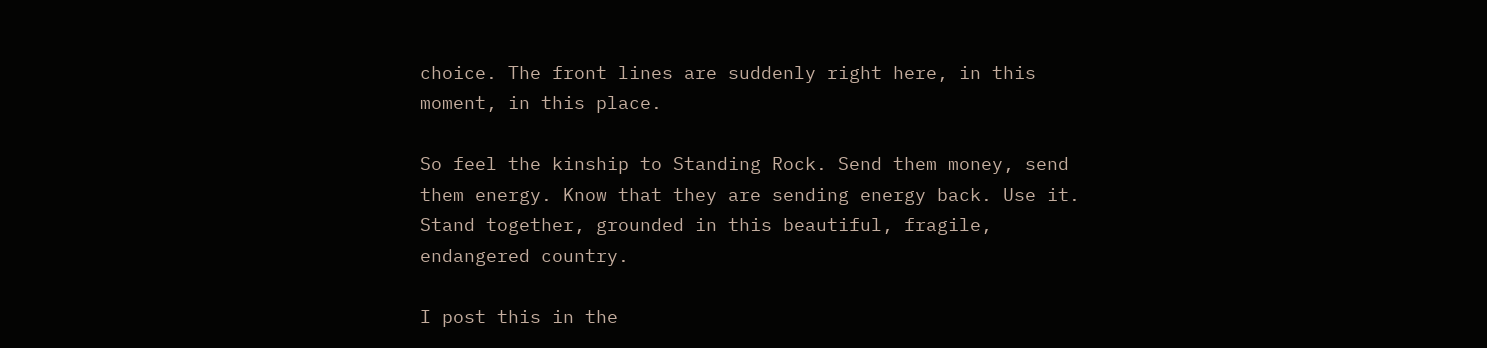choice. The front lines are suddenly right here, in this moment, in this place.

So feel the kinship to Standing Rock. Send them money, send them energy. Know that they are sending energy back. Use it. Stand together, grounded in this beautiful, fragile, endangered country.

I post this in the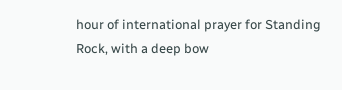hour of international prayer for Standing Rock, with a deep bow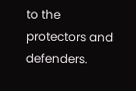to the protectors and defenders.